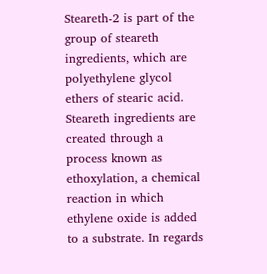Steareth-2 is part of the group of steareth ingredients, which are polyethylene glycol ethers of stearic acid. Steareth ingredients are created through a process known as ethoxylation, a chemical reaction in which ethylene oxide is added to a substrate. In regards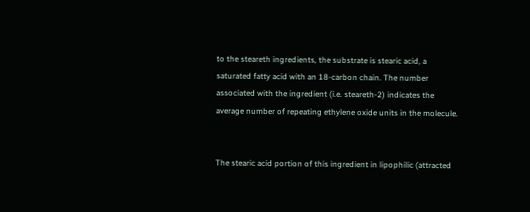to the steareth ingredients, the substrate is stearic acid, a saturated fatty acid with an 18-carbon chain. The number associated with the ingredient (i.e. steareth-2) indicates the average number of repeating ethylene oxide units in the molecule.


The stearic acid portion of this ingredient in lipophilic (attracted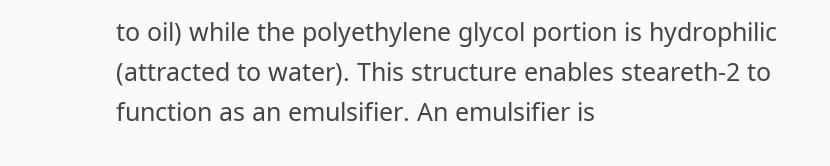to oil) while the polyethylene glycol portion is hydrophilic (attracted to water). This structure enables steareth-2 to function as an emulsifier. An emulsifier is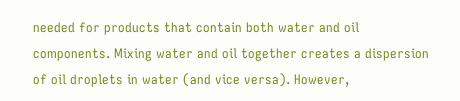needed for products that contain both water and oil components. Mixing water and oil together creates a dispersion of oil droplets in water (and vice versa). However,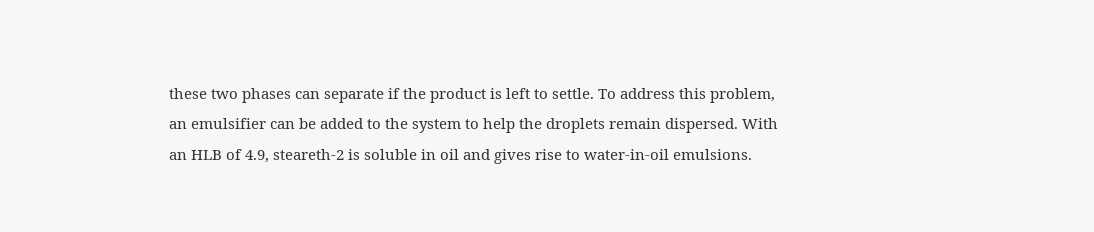these two phases can separate if the product is left to settle. To address this problem, an emulsifier can be added to the system to help the droplets remain dispersed. With an HLB of 4.9, steareth-2 is soluble in oil and gives rise to water-in-oil emulsions.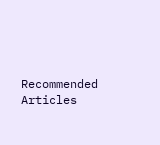Recommended Articles